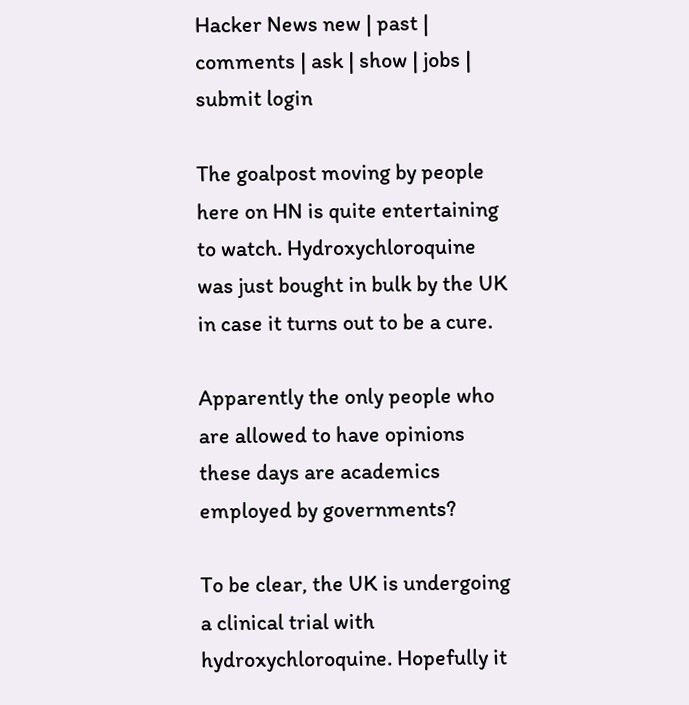Hacker News new | past | comments | ask | show | jobs | submit login

The goalpost moving by people here on HN is quite entertaining to watch. Hydroxychloroquine was just bought in bulk by the UK in case it turns out to be a cure.

Apparently the only people who are allowed to have opinions these days are academics employed by governments?

To be clear, the UK is undergoing a clinical trial with hydroxychloroquine. Hopefully it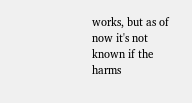works, but as of now it's not known if the harms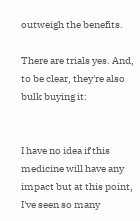outweigh the benefits.

There are trials yes. And, to be clear, they're also bulk buying it:


I have no idea if this medicine will have any impact but at this point, I've seen so many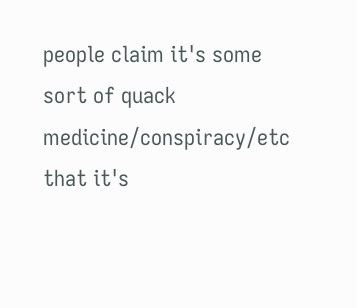people claim it's some sort of quack medicine/conspiracy/etc that it's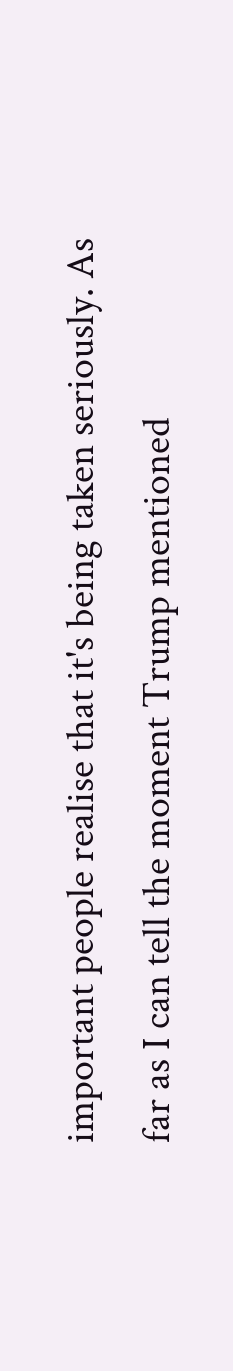important people realise that it's being taken seriously. As far as I can tell the moment Trump mentioned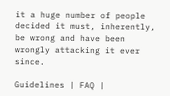it a huge number of people decided it must, inherently, be wrong and have been wrongly attacking it ever since.

Guidelines | FAQ |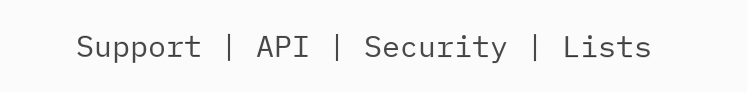Support | API | Security | Lists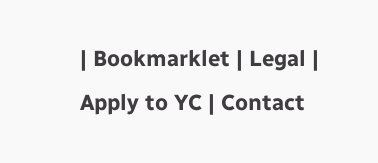| Bookmarklet | Legal | Apply to YC | Contact